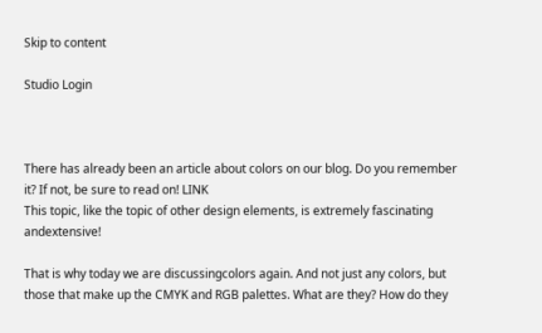Skip to content

Studio Login



There has already been an article about colors on our blog. Do you remember it? If not, be sure to read on! LINK
This topic, like the topic of other design elements, is extremely fascinating andextensive!

That is why today we are discussingcolors again. And not just any colors, but those that make up the CMYK and RGB palettes. What are they? How do they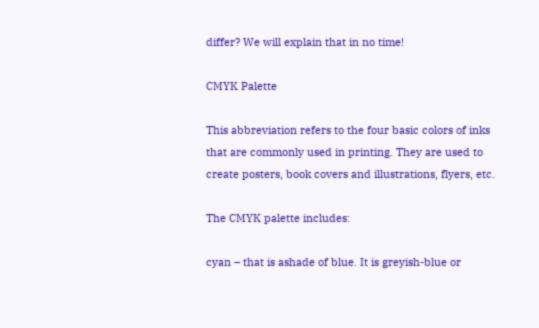differ? We will explain that in no time!

CMYK Palette

This abbreviation refers to the four basic colors of inks that are commonly used in printing. They are used to create posters, book covers and illustrations, flyers, etc.

The CMYK palette includes:

cyan – that is ashade of blue. It is greyish-blue or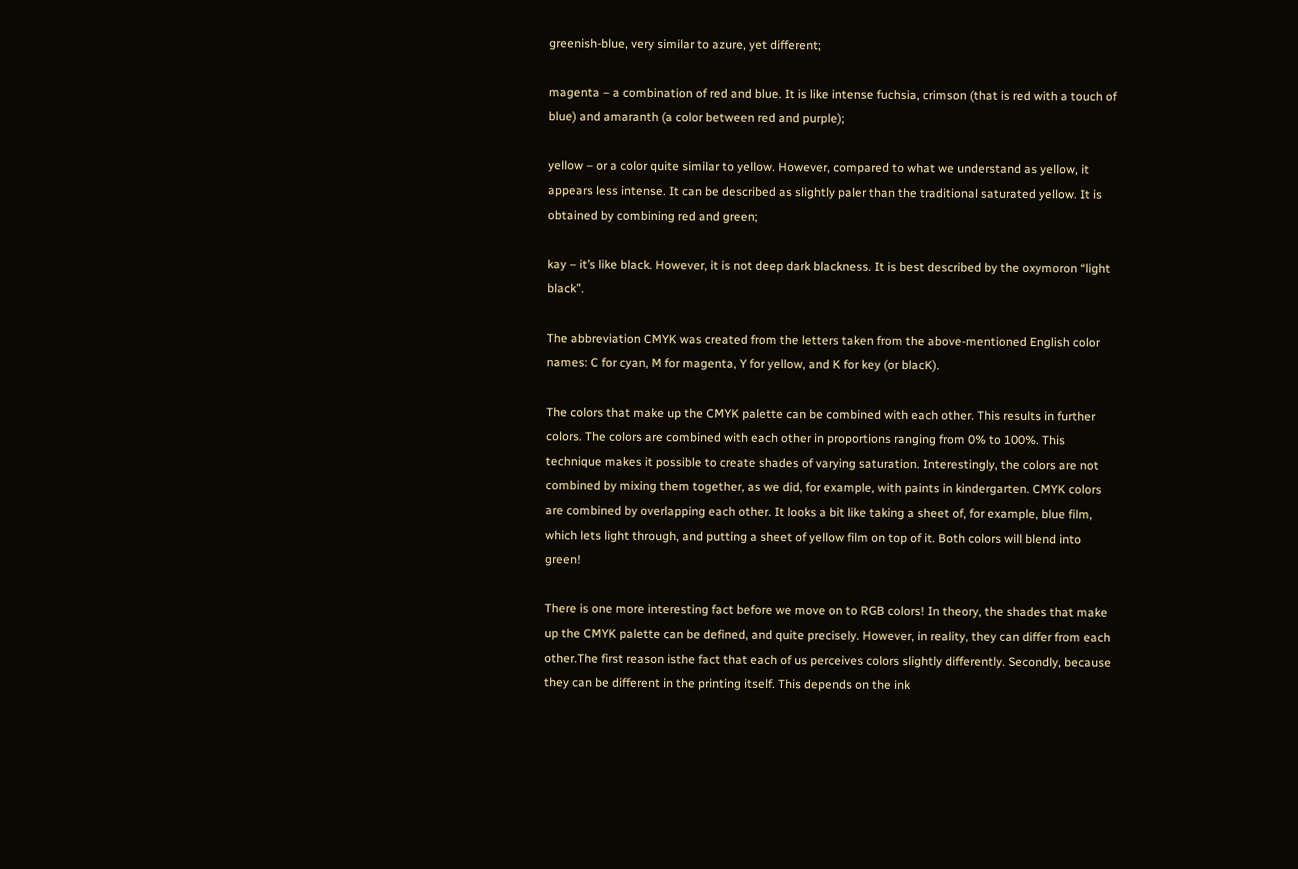greenish-blue, very similar to azure, yet different;

magenta – a combination of red and blue. It is like intense fuchsia, crimson (that is red with a touch of blue) and amaranth (a color between red and purple);

yellow – or a color quite similar to yellow. However, compared to what we understand as yellow, it appears less intense. It can be described as slightly paler than the traditional saturated yellow. It is obtained by combining red and green;

kay – it’s like black. However, it is not deep dark blackness. It is best described by the oxymoron “light black”.

The abbreviation CMYK was created from the letters taken from the above-mentioned English color names: C for cyan, M for magenta, Y for yellow, and K for key (or blacK).

The colors that make up the CMYK palette can be combined with each other. This results in further colors. The colors are combined with each other in proportions ranging from 0% to 100%. This technique makes it possible to create shades of varying saturation. Interestingly, the colors are not combined by mixing them together, as we did, for example, with paints in kindergarten. CMYK colors are combined by overlapping each other. It looks a bit like taking a sheet of, for example, blue film, which lets light through, and putting a sheet of yellow film on top of it. Both colors will blend into green!

There is one more interesting fact before we move on to RGB colors! In theory, the shades that make up the CMYK palette can be defined, and quite precisely. However, in reality, they can differ from each other.The first reason isthe fact that each of us perceives colors slightly differently. Secondly, because they can be different in the printing itself. This depends on the ink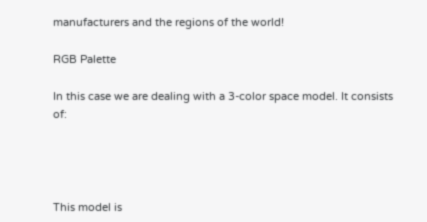manufacturers and the regions of the world!

RGB Palette

In this case we are dealing with a 3-color space model. It consists of:




This model is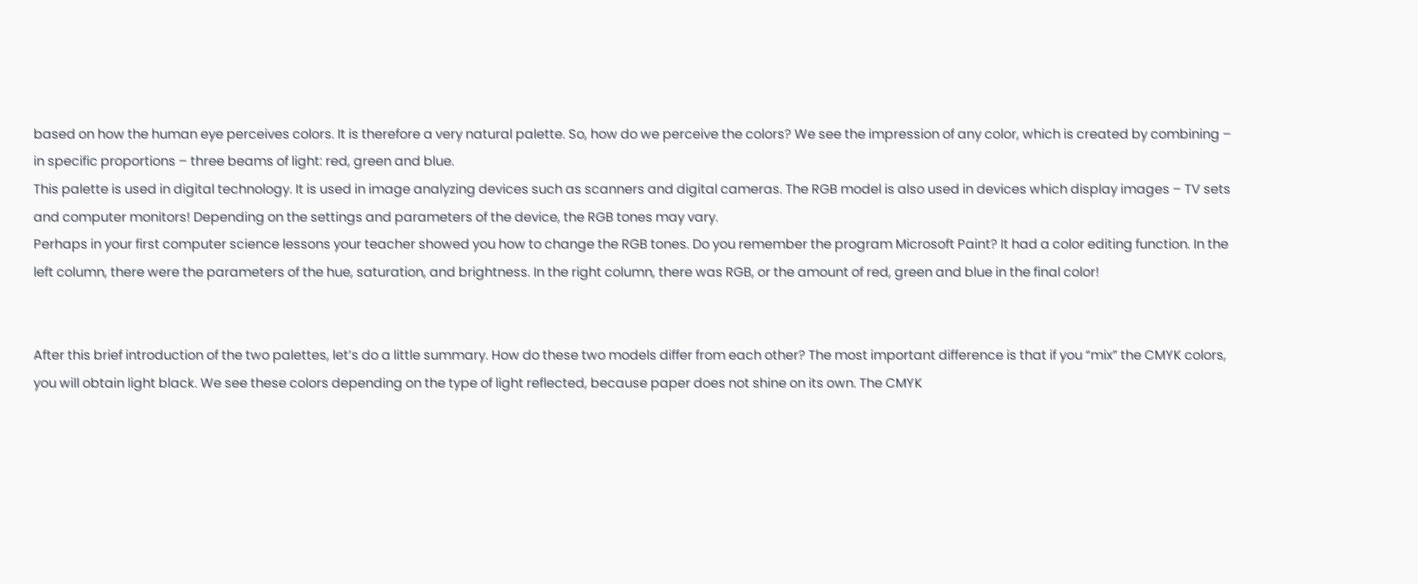based on how the human eye perceives colors. It is therefore a very natural palette. So, how do we perceive the colors? We see the impression of any color, which is created by combining – in specific proportions – three beams of light: red, green and blue.
This palette is used in digital technology. It is used in image analyzing devices such as scanners and digital cameras. The RGB model is also used in devices which display images – TV sets and computer monitors! Depending on the settings and parameters of the device, the RGB tones may vary.
Perhaps in your first computer science lessons your teacher showed you how to change the RGB tones. Do you remember the program Microsoft Paint? It had a color editing function. In the left column, there were the parameters of the hue, saturation, and brightness. In the right column, there was RGB, or the amount of red, green and blue in the final color!


After this brief introduction of the two palettes, let’s do a little summary. How do these two models differ from each other? The most important difference is that if you “mix” the CMYK colors, you will obtain light black. We see these colors depending on the type of light reflected, because paper does not shine on its own. The CMYK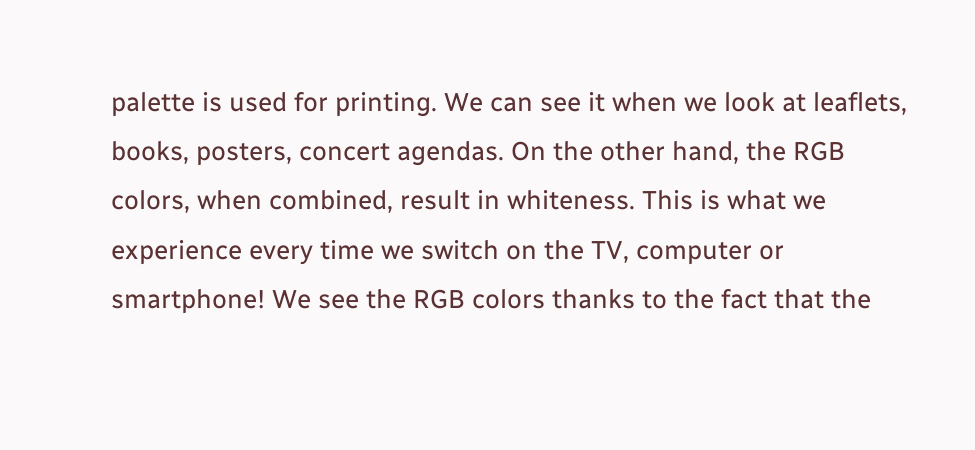palette is used for printing. We can see it when we look at leaflets, books, posters, concert agendas. On the other hand, the RGB colors, when combined, result in whiteness. This is what we experience every time we switch on the TV, computer or smartphone! We see the RGB colors thanks to the fact that the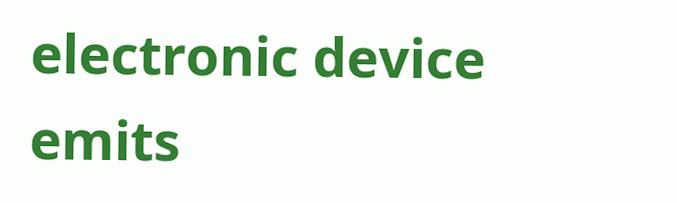electronic device emits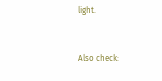light.


Also check: